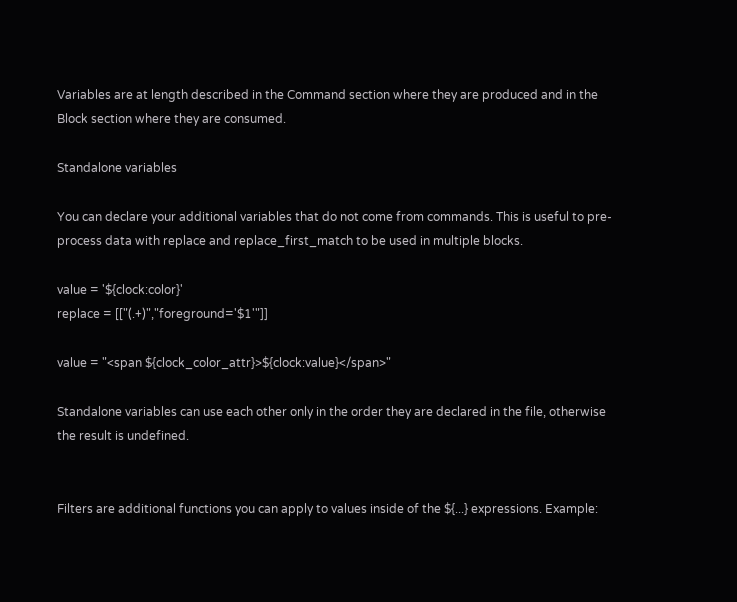Variables are at length described in the Command section where they are produced and in the Block section where they are consumed.

Standalone variables

You can declare your additional variables that do not come from commands. This is useful to pre-process data with replace and replace_first_match to be used in multiple blocks.

value = '${clock:color}'
replace = [["(.+)","foreground='$1'"]]

value = "<span ${clock_color_attr}>${clock:value}</span>"

Standalone variables can use each other only in the order they are declared in the file, otherwise the result is undefined.


Filters are additional functions you can apply to values inside of the ${...} expressions. Example: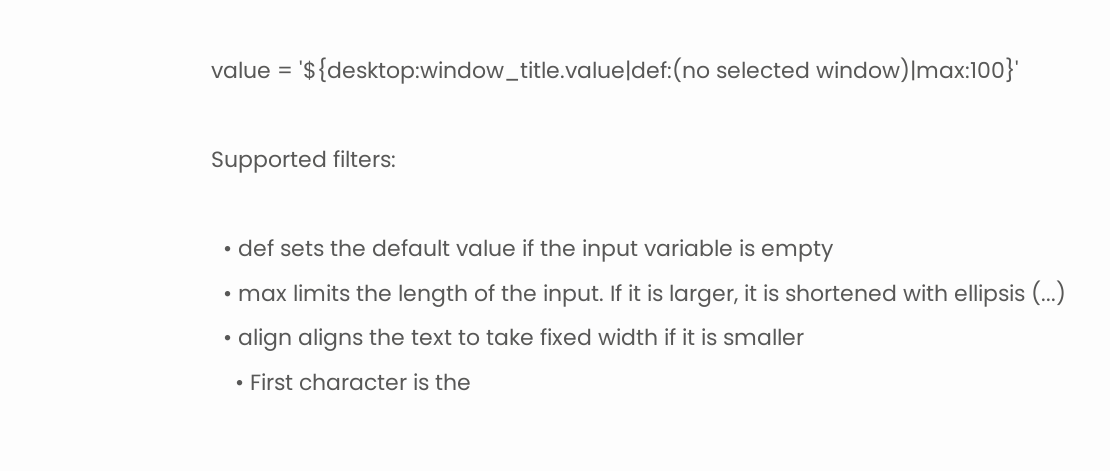value = '${desktop:window_title.value|def:(no selected window)|max:100}'

Supported filters:

  • def sets the default value if the input variable is empty
  • max limits the length of the input. If it is larger, it is shortened with ellipsis (...)
  • align aligns the text to take fixed width if it is smaller
    • First character is the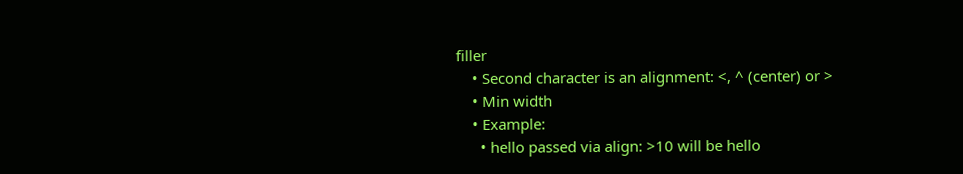filler
    • Second character is an alignment: <, ^ (center) or >
    • Min width
    • Example:
      • hello passed via align: >10 will be hello